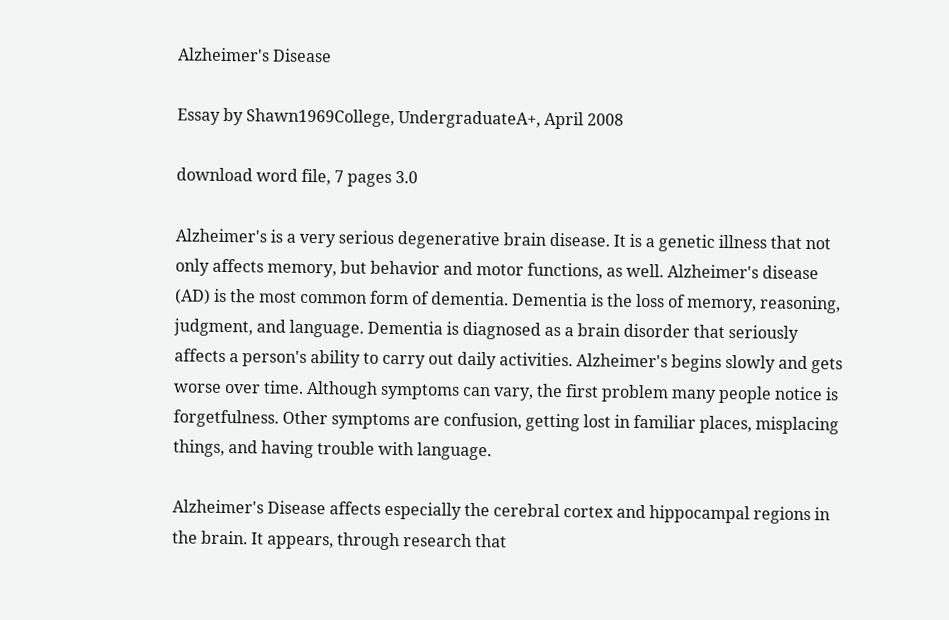Alzheimer's Disease

Essay by Shawn1969College, UndergraduateA+, April 2008

download word file, 7 pages 3.0

Alzheimer's is a very serious degenerative brain disease. It is a genetic illness that not only affects memory, but behavior and motor functions, as well. Alzheimer's disease (AD) is the most common form of dementia. Dementia is the loss of memory, reasoning, judgment, and language. Dementia is diagnosed as a brain disorder that seriously affects a person's ability to carry out daily activities. Alzheimer's begins slowly and gets worse over time. Although symptoms can vary, the first problem many people notice is forgetfulness. Other symptoms are confusion, getting lost in familiar places, misplacing things, and having trouble with language.

Alzheimer's Disease affects especially the cerebral cortex and hippocampal regions in the brain. It appears, through research that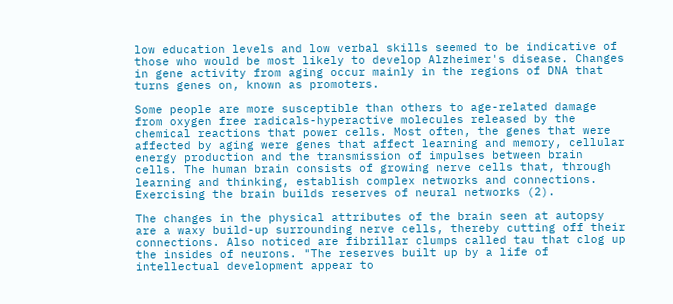low education levels and low verbal skills seemed to be indicative of those who would be most likely to develop Alzheimer's disease. Changes in gene activity from aging occur mainly in the regions of DNA that turns genes on, known as promoters.

Some people are more susceptible than others to age-related damage from oxygen free radicals-hyperactive molecules released by the chemical reactions that power cells. Most often, the genes that were affected by aging were genes that affect learning and memory, cellular energy production and the transmission of impulses between brain cells. The human brain consists of growing nerve cells that, through learning and thinking, establish complex networks and connections. Exercising the brain builds reserves of neural networks (2).

The changes in the physical attributes of the brain seen at autopsy are a waxy build-up surrounding nerve cells, thereby cutting off their connections. Also noticed are fibrillar clumps called tau that clog up the insides of neurons. "The reserves built up by a life of intellectual development appear to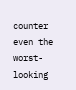counter even the worst-looking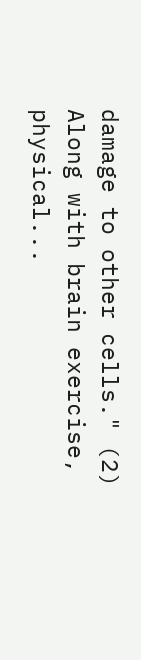damage to other cells." (2) Along with brain exercise, physical...